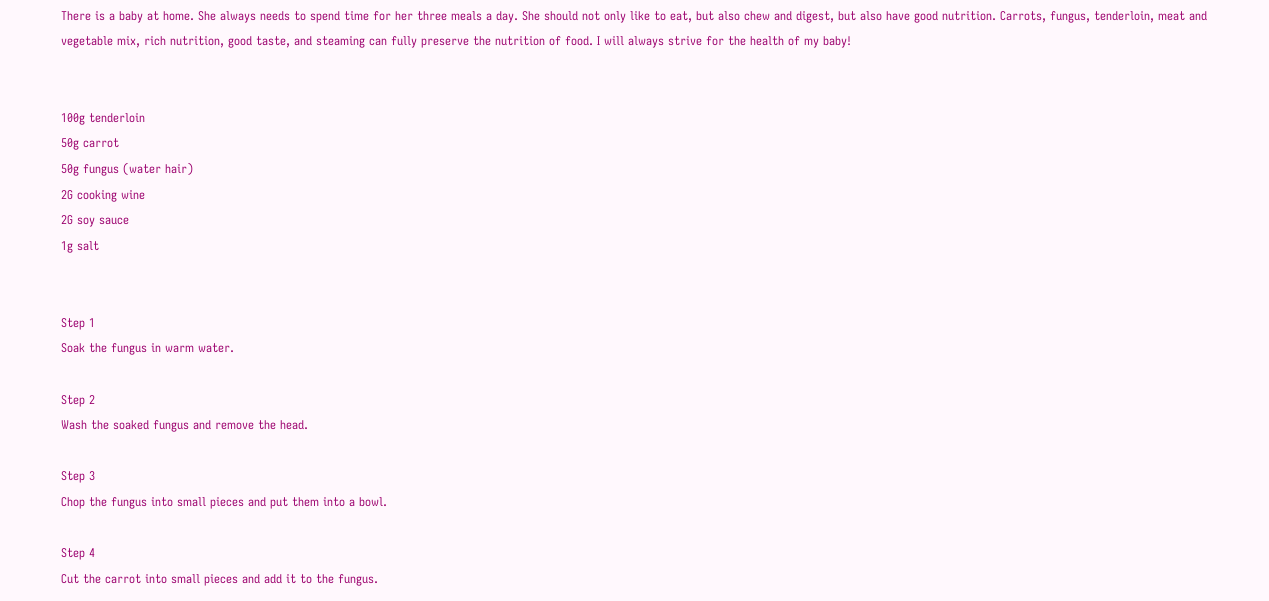There is a baby at home. She always needs to spend time for her three meals a day. She should not only like to eat, but also chew and digest, but also have good nutrition. Carrots, fungus, tenderloin, meat and vegetable mix, rich nutrition, good taste, and steaming can fully preserve the nutrition of food. I will always strive for the health of my baby!


100g tenderloin
50g carrot
50g fungus (water hair)
2G cooking wine
2G soy sauce
1g salt


Step 1
Soak the fungus in warm water.

Step 2
Wash the soaked fungus and remove the head.

Step 3
Chop the fungus into small pieces and put them into a bowl.

Step 4
Cut the carrot into small pieces and add it to the fungus.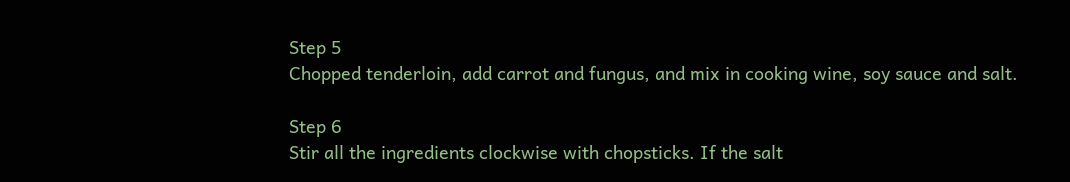Step 5
Chopped tenderloin, add carrot and fungus, and mix in cooking wine, soy sauce and salt.

Step 6
Stir all the ingredients clockwise with chopsticks. If the salt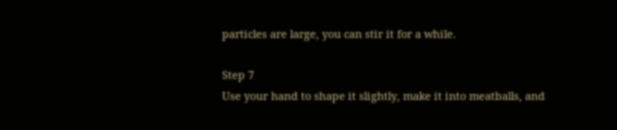particles are large, you can stir it for a while.

Step 7
Use your hand to shape it slightly, make it into meatballs, and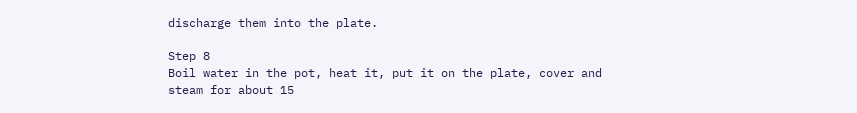discharge them into the plate.

Step 8
Boil water in the pot, heat it, put it on the plate, cover and steam for about 15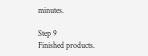minutes.

Step 9
Finished products.